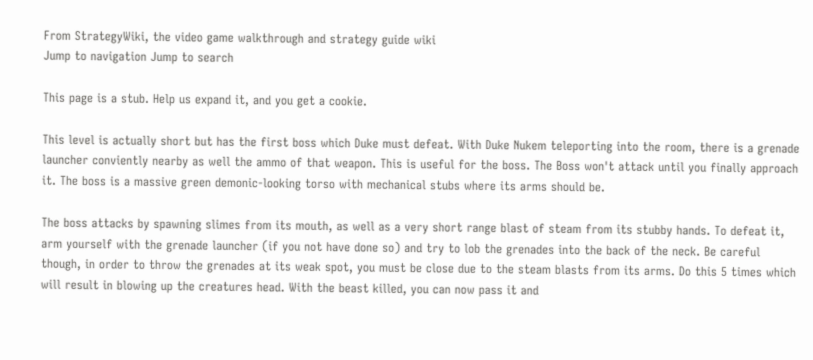From StrategyWiki, the video game walkthrough and strategy guide wiki
Jump to navigation Jump to search

This page is a stub. Help us expand it, and you get a cookie.

This level is actually short but has the first boss which Duke must defeat. With Duke Nukem teleporting into the room, there is a grenade launcher conviently nearby as well the ammo of that weapon. This is useful for the boss. The Boss won't attack until you finally approach it. The boss is a massive green demonic-looking torso with mechanical stubs where its arms should be.

The boss attacks by spawning slimes from its mouth, as well as a very short range blast of steam from its stubby hands. To defeat it, arm yourself with the grenade launcher (if you not have done so) and try to lob the grenades into the back of the neck. Be careful though, in order to throw the grenades at its weak spot, you must be close due to the steam blasts from its arms. Do this 5 times which will result in blowing up the creatures head. With the beast killed, you can now pass it and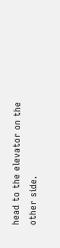head to the elevator on the other side.